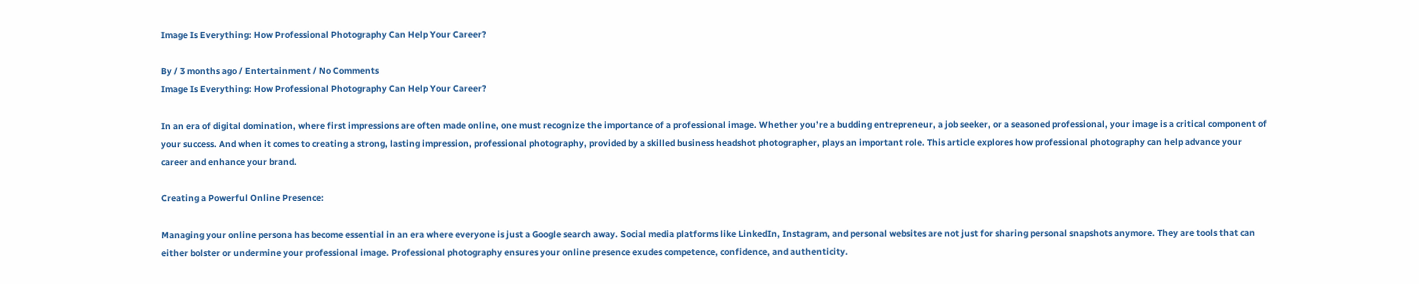Image Is Everything: How Professional Photography Can Help Your Career?

By / 3 months ago / Entertainment / No Comments
Image Is Everything: How Professional Photography Can Help Your Career?

In an era of digital domination, where first impressions are often made online, one must recognize the importance of a professional image. Whether you’re a budding entrepreneur, a job seeker, or a seasoned professional, your image is a critical component of your success. And when it comes to creating a strong, lasting impression, professional photography, provided by a skilled business headshot photographer, plays an important role. This article explores how professional photography can help advance your career and enhance your brand.

Creating a Powerful Online Presence:

Managing your online persona has become essential in an era where everyone is just a Google search away. Social media platforms like LinkedIn, Instagram, and personal websites are not just for sharing personal snapshots anymore. They are tools that can either bolster or undermine your professional image. Professional photography ensures your online presence exudes competence, confidence, and authenticity.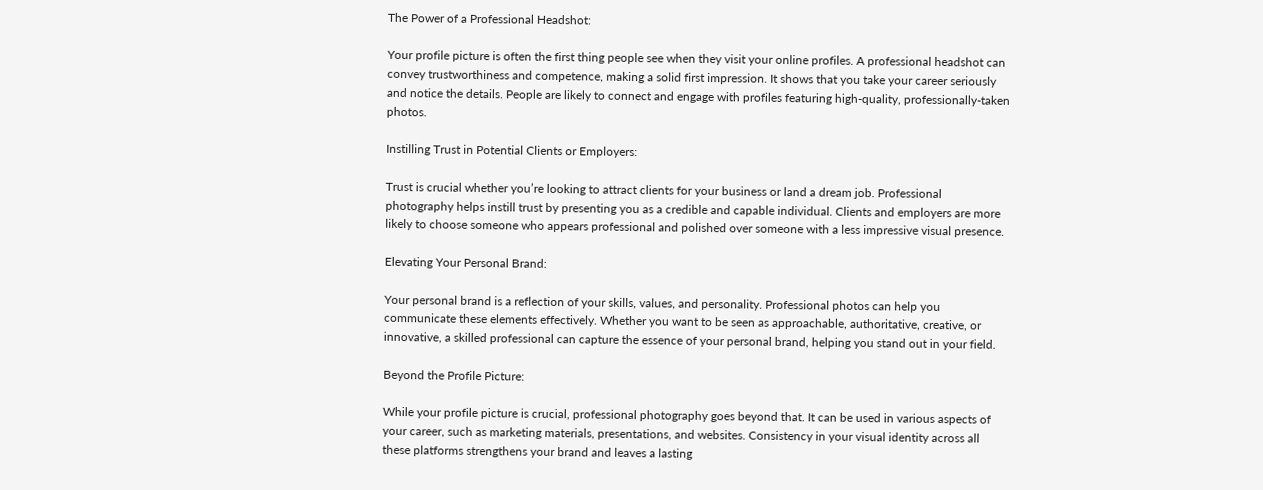The Power of a Professional Headshot:

Your profile picture is often the first thing people see when they visit your online profiles. A professional headshot can convey trustworthiness and competence, making a solid first impression. It shows that you take your career seriously and notice the details. People are likely to connect and engage with profiles featuring high-quality, professionally-taken photos.

Instilling Trust in Potential Clients or Employers:

Trust is crucial whether you’re looking to attract clients for your business or land a dream job. Professional photography helps instill trust by presenting you as a credible and capable individual. Clients and employers are more likely to choose someone who appears professional and polished over someone with a less impressive visual presence.

Elevating Your Personal Brand:

Your personal brand is a reflection of your skills, values, and personality. Professional photos can help you communicate these elements effectively. Whether you want to be seen as approachable, authoritative, creative, or innovative, a skilled professional can capture the essence of your personal brand, helping you stand out in your field.

Beyond the Profile Picture:

While your profile picture is crucial, professional photography goes beyond that. It can be used in various aspects of your career, such as marketing materials, presentations, and websites. Consistency in your visual identity across all these platforms strengthens your brand and leaves a lasting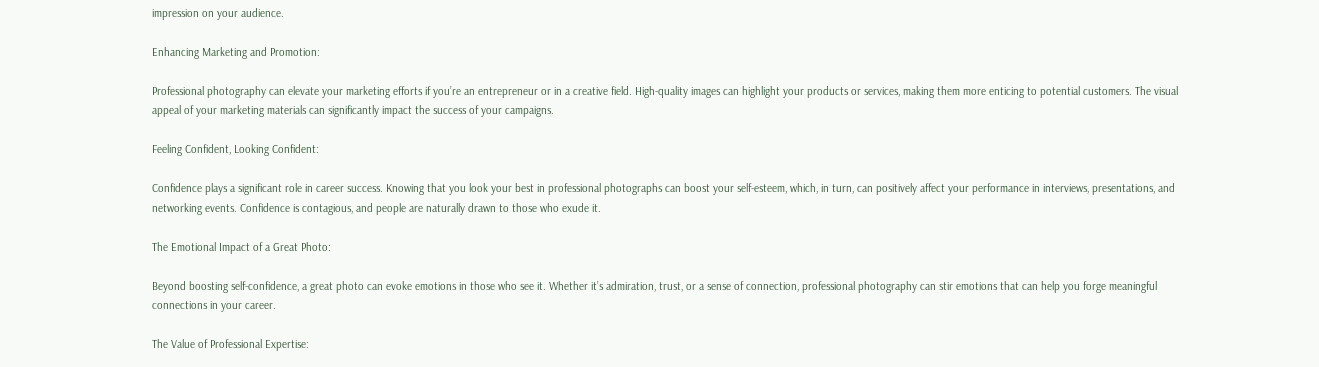impression on your audience.

Enhancing Marketing and Promotion:

Professional photography can elevate your marketing efforts if you’re an entrepreneur or in a creative field. High-quality images can highlight your products or services, making them more enticing to potential customers. The visual appeal of your marketing materials can significantly impact the success of your campaigns.

Feeling Confident, Looking Confident:

Confidence plays a significant role in career success. Knowing that you look your best in professional photographs can boost your self-esteem, which, in turn, can positively affect your performance in interviews, presentations, and networking events. Confidence is contagious, and people are naturally drawn to those who exude it.

The Emotional Impact of a Great Photo:

Beyond boosting self-confidence, a great photo can evoke emotions in those who see it. Whether it’s admiration, trust, or a sense of connection, professional photography can stir emotions that can help you forge meaningful connections in your career.

The Value of Professional Expertise: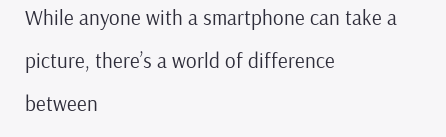While anyone with a smartphone can take a picture, there’s a world of difference between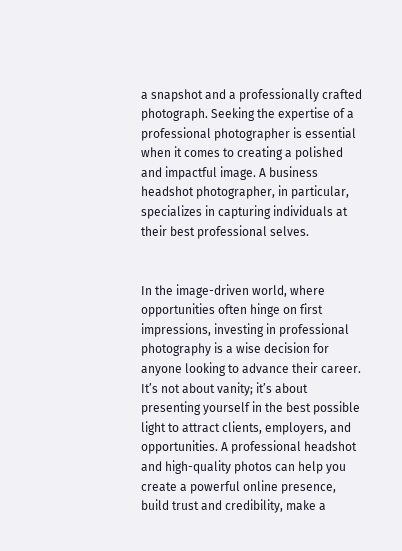a snapshot and a professionally crafted photograph. Seeking the expertise of a professional photographer is essential when it comes to creating a polished and impactful image. A business headshot photographer, in particular, specializes in capturing individuals at their best professional selves.


In the image-driven world, where opportunities often hinge on first impressions, investing in professional photography is a wise decision for anyone looking to advance their career. It’s not about vanity; it’s about presenting yourself in the best possible light to attract clients, employers, and opportunities. A professional headshot and high-quality photos can help you create a powerful online presence, build trust and credibility, make a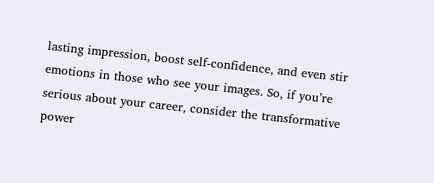lasting impression, boost self-confidence, and even stir emotions in those who see your images. So, if you’re serious about your career, consider the transformative power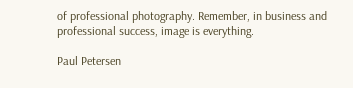of professional photography. Remember, in business and professional success, image is everything.

Paul Petersen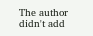The author didn't add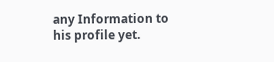any Information to his profile yet.